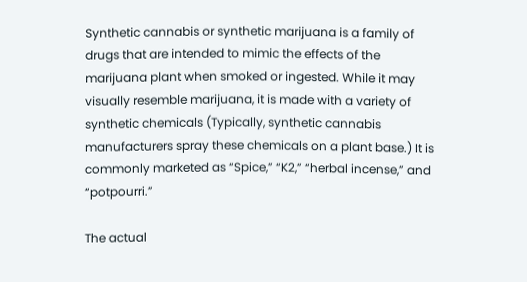Synthetic cannabis or synthetic marijuana is a family of drugs that are intended to mimic the effects of the marijuana plant when smoked or ingested. While it may visually resemble marijuana, it is made with a variety of synthetic chemicals (Typically, synthetic cannabis manufacturers spray these chemicals on a plant base.) It is commonly marketed as “Spice,” “K2,” “herbal incense,” and “potpourri.”

The actual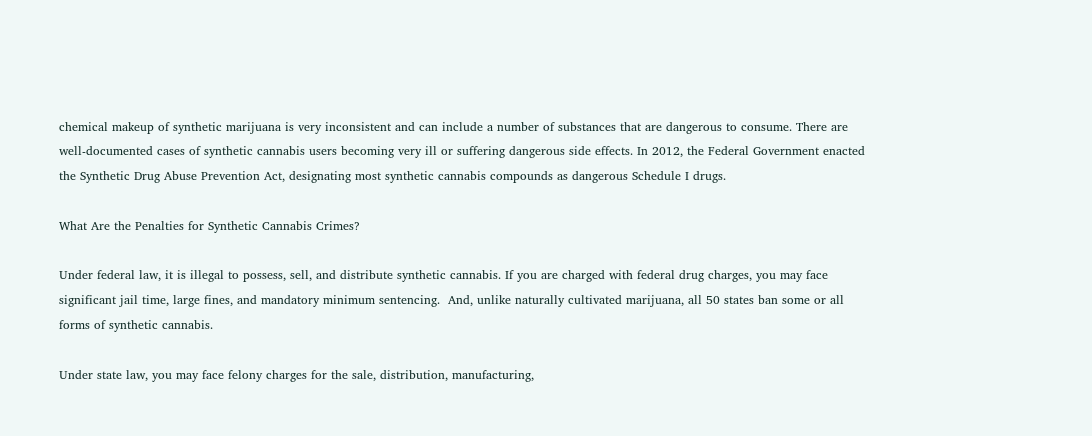chemical makeup of synthetic marijuana is very inconsistent and can include a number of substances that are dangerous to consume. There are well-documented cases of synthetic cannabis users becoming very ill or suffering dangerous side effects. In 2012, the Federal Government enacted the Synthetic Drug Abuse Prevention Act, designating most synthetic cannabis compounds as dangerous Schedule I drugs.

What Are the Penalties for Synthetic Cannabis Crimes?

Under federal law, it is illegal to possess, sell, and distribute synthetic cannabis. If you are charged with federal drug charges, you may face significant jail time, large fines, and mandatory minimum sentencing.  And, unlike naturally cultivated marijuana, all 50 states ban some or all forms of synthetic cannabis.

Under state law, you may face felony charges for the sale, distribution, manufacturing,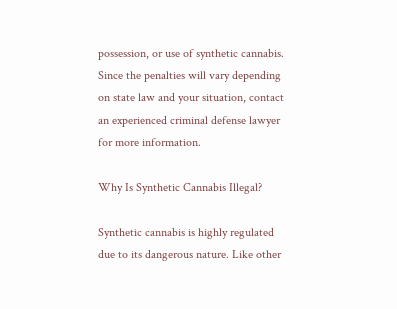possession, or use of synthetic cannabis. Since the penalties will vary depending on state law and your situation, contact an experienced criminal defense lawyer for more information.

Why Is Synthetic Cannabis Illegal?

Synthetic cannabis is highly regulated due to its dangerous nature. Like other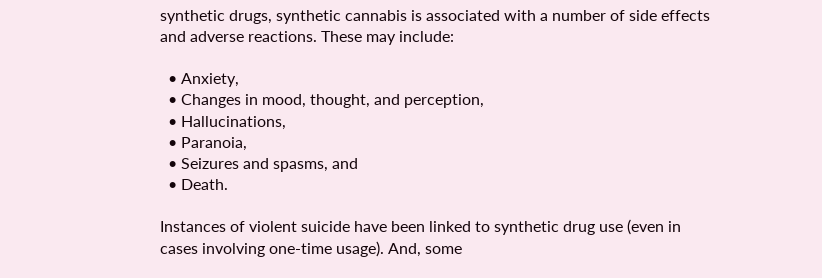synthetic drugs, synthetic cannabis is associated with a number of side effects and adverse reactions. These may include:

  • Anxiety,
  • Changes in mood, thought, and perception,
  • Hallucinations,
  • Paranoia,
  • Seizures and spasms, and
  • Death.

Instances of violent suicide have been linked to synthetic drug use (even in cases involving one-time usage). And, some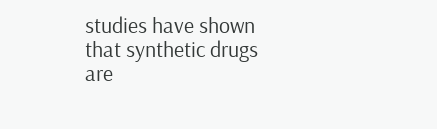studies have shown that synthetic drugs are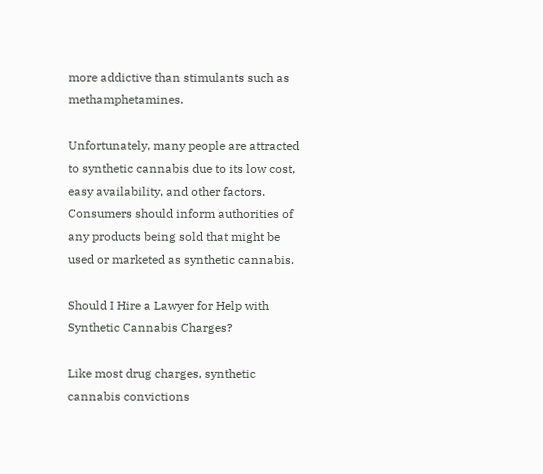more addictive than stimulants such as methamphetamines.

Unfortunately, many people are attracted to synthetic cannabis due to its low cost, easy availability, and other factors. Consumers should inform authorities of any products being sold that might be used or marketed as synthetic cannabis.

Should I Hire a Lawyer for Help with Synthetic Cannabis Charges?

Like most drug charges, synthetic cannabis convictions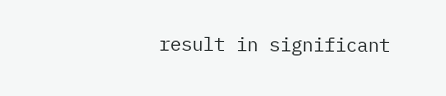result in significant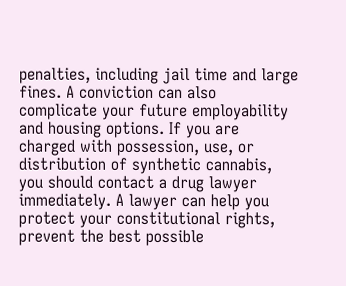penalties, including jail time and large fines. A conviction can also complicate your future employability and housing options. If you are charged with possession, use, or distribution of synthetic cannabis, you should contact a drug lawyer immediately. A lawyer can help you protect your constitutional rights, prevent the best possible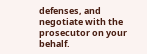defenses, and negotiate with the prosecutor on your behalf.